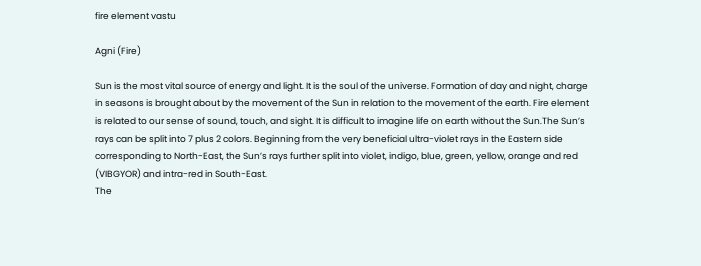fire element vastu

Agni (Fire)

Sun is the most vital source of energy and light. It is the soul of the universe. Formation of day and night, charge in seasons is brought about by the movement of the Sun in relation to the movement of the earth. Fire element is related to our sense of sound, touch, and sight. It is difficult to imagine life on earth without the Sun.The Sun’s rays can be split into 7 plus 2 colors. Beginning from the very beneficial ultra-violet rays in the Eastern side corresponding to North-East, the Sun’s rays further split into violet, indigo, blue, green, yellow, orange and red (VIBGYOR) and intra-red in South-East.
The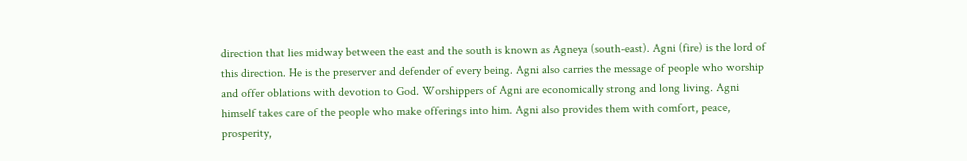direction that lies midway between the east and the south is known as Agneya (south-east). Agni (fire) is the lord of this direction. He is the preserver and defender of every being. Agni also carries the message of people who worship and offer oblations with devotion to God. Worshippers of Agni are economically strong and long living. Agni himself takes care of the people who make offerings into him. Agni also provides them with comfort, peace, prosperity,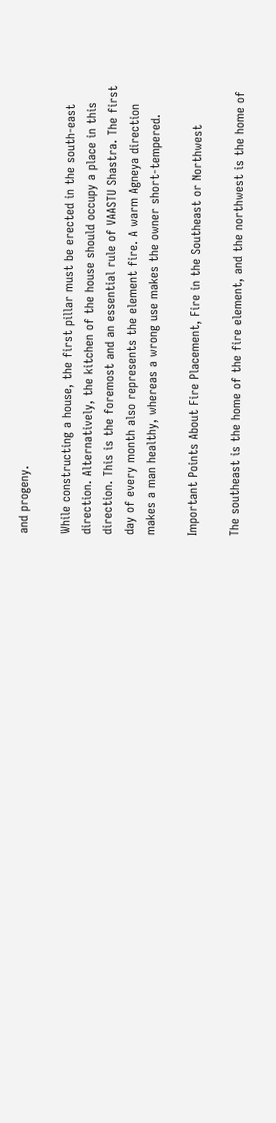and progeny.

While constructing a house, the first pillar must be erected in the south-east direction. Alternatively, the kitchen of the house should occupy a place in this direction. This is the foremost and an essential rule of VAASTU Shastra. The first day of every month also represents the element fire. A warm Agneya direction makes a man healthy, whereas a wrong use makes the owner short-tempered.

Important Points About Fire Placement, Fire in the Southeast or Northwest

The southeast is the home of the fire element, and the northwest is the home of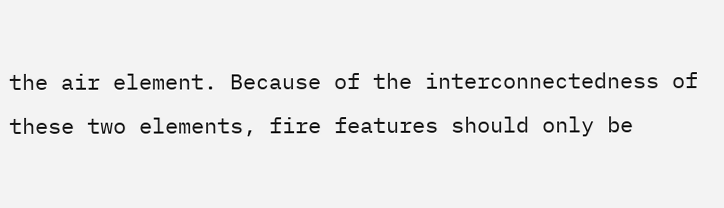the air element. Because of the interconnectedness of these two elements, fire features should only be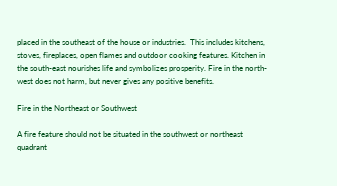placed in the southeast of the house or industries.  This includes kitchens, stoves, fireplaces, open flames and outdoor cooking features. Kitchen in the south-east nourishes life and symbolizes prosperity. Fire in the north-west does not harm, but never gives any positive benefits.

Fire in the Northeast or Southwest

A fire feature should not be situated in the southwest or northeast quadrant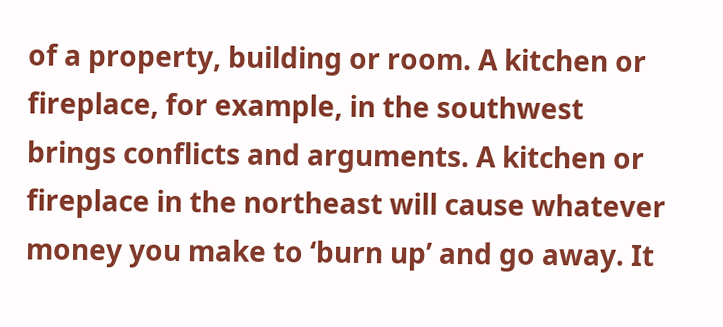of a property, building or room. A kitchen or fireplace, for example, in the southwest brings conflicts and arguments. A kitchen or fireplace in the northeast will cause whatever money you make to ‘burn up’ and go away. It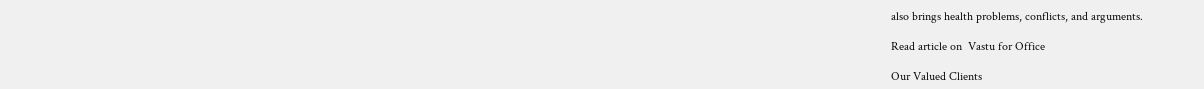also brings health problems, conflicts, and arguments.

Read article on  Vastu for Office

Our Valued Clients